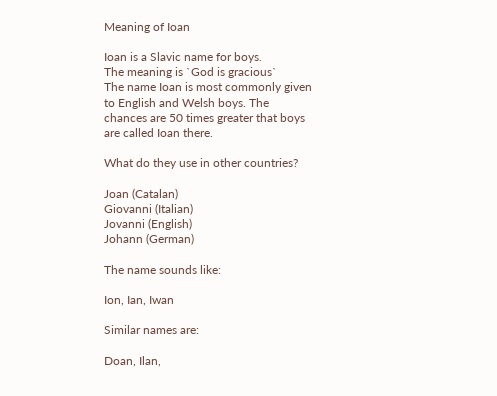Meaning of Ioan

Ioan is a Slavic name for boys.
The meaning is `God is gracious`
The name Ioan is most commonly given to English and Welsh boys. The chances are 50 times greater that boys are called Ioan there.

What do they use in other countries?

Joan (Catalan)
Giovanni (Italian)
Jovanni (English)
Johann (German)

The name sounds like:

Ion, Ian, Iwan

Similar names are:

Doan, Ilan,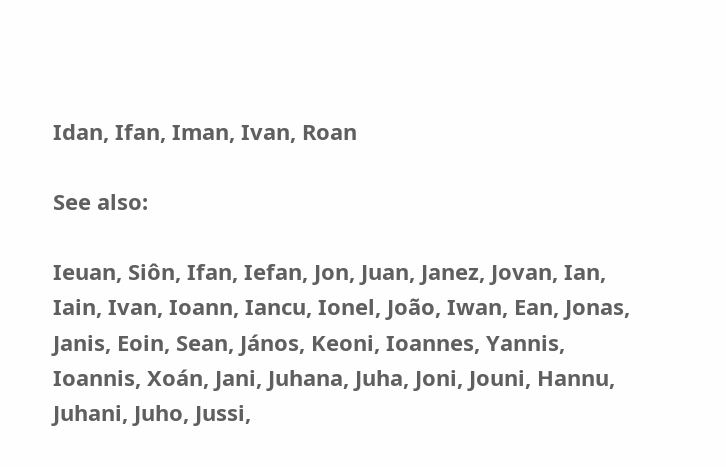Idan, Ifan, Iman, Ivan, Roan

See also:

Ieuan, Siôn, Ifan, Iefan, Jon, Juan, Janez, Jovan, Ian, Iain, Ivan, Ioann, Iancu, Ionel, João, Iwan, Ean, Jonas, Janis, Eoin, Sean, János, Keoni, Ioannes, Yannis, Ioannis, Xoán, Jani, Juhana, Juha, Joni, Jouni, Hannu, Juhani, Juho, Jussi,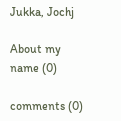Jukka, Jochj

About my name (0)

comments (0)